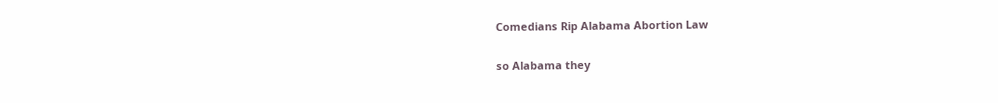Comedians Rip Alabama Abortion Law

so Alabama they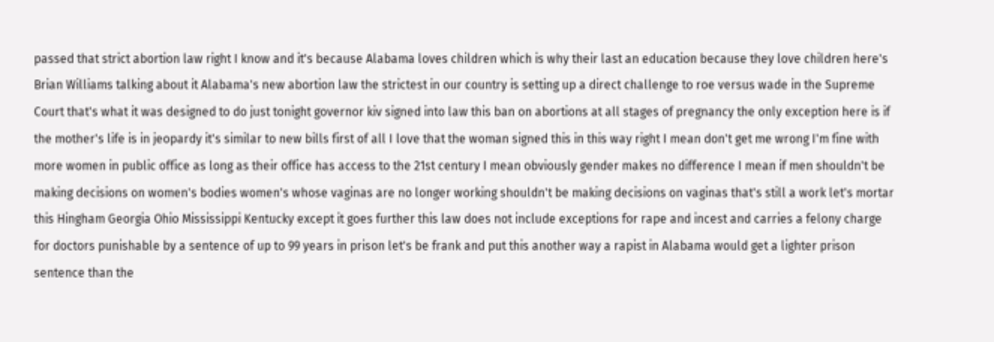passed that strict abortion law right I know and it's because Alabama loves children which is why their last an education because they love children here's Brian Williams talking about it Alabama's new abortion law the strictest in our country is setting up a direct challenge to roe versus wade in the Supreme Court that's what it was designed to do just tonight governor kiv signed into law this ban on abortions at all stages of pregnancy the only exception here is if the mother's life is in jeopardy it's similar to new bills first of all I love that the woman signed this in this way right I mean don't get me wrong I'm fine with more women in public office as long as their office has access to the 21st century I mean obviously gender makes no difference I mean if men shouldn't be making decisions on women's bodies women's whose vaginas are no longer working shouldn't be making decisions on vaginas that's still a work let's mortar this Hingham Georgia Ohio Mississippi Kentucky except it goes further this law does not include exceptions for rape and incest and carries a felony charge for doctors punishable by a sentence of up to 99 years in prison let's be frank and put this another way a rapist in Alabama would get a lighter prison sentence than the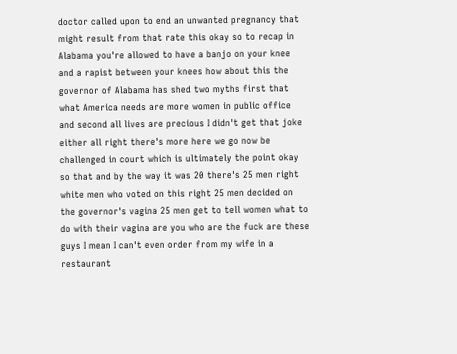doctor called upon to end an unwanted pregnancy that might result from that rate this okay so to recap in Alabama you're allowed to have a banjo on your knee and a rapist between your knees how about this the governor of Alabama has shed two myths first that what America needs are more women in public office and second all lives are precious I didn't get that joke either all right there's more here we go now be challenged in court which is ultimately the point okay so that and by the way it was 20 there's 25 men right white men who voted on this right 25 men decided on the governor's vagina 25 men get to tell women what to do with their vagina are you who are the fuck are these guys I mean I can't even order from my wife in a restaurant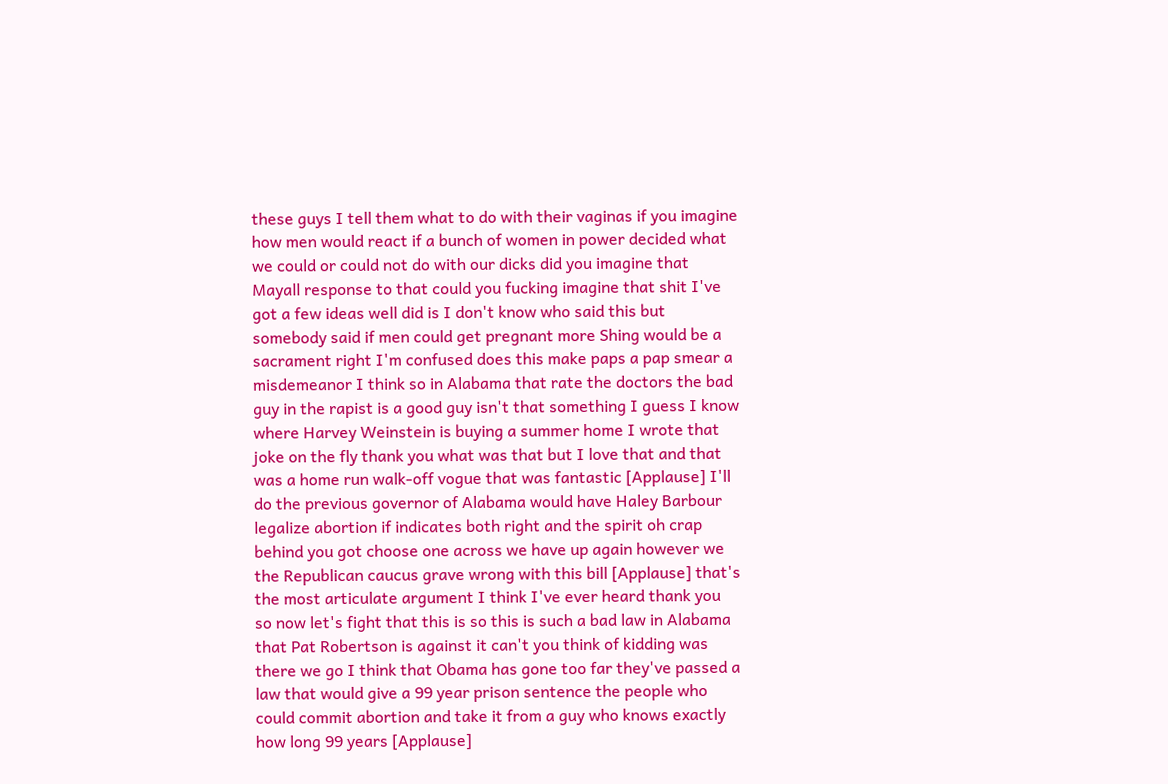these guys I tell them what to do with their vaginas if you imagine how men would react if a bunch of women in power decided what we could or could not do with our dicks did you imagine that Mayall response to that could you fucking imagine that shit I've got a few ideas well did is I don't know who said this but somebody said if men could get pregnant more Shing would be a sacrament right I'm confused does this make paps a pap smear a misdemeanor I think so in Alabama that rate the doctors the bad guy in the rapist is a good guy isn't that something I guess I know where Harvey Weinstein is buying a summer home I wrote that joke on the fly thank you what was that but I love that and that was a home run walk-off vogue that was fantastic [Applause] I'll do the previous governor of Alabama would have Haley Barbour legalize abortion if indicates both right and the spirit oh crap behind you got choose one across we have up again however we the Republican caucus grave wrong with this bill [Applause] that's the most articulate argument I think I've ever heard thank you so now let's fight that this is so this is such a bad law in Alabama that Pat Robertson is against it can't you think of kidding was there we go I think that Obama has gone too far they've passed a law that would give a 99 year prison sentence the people who could commit abortion and take it from a guy who knows exactly how long 99 years [Applause]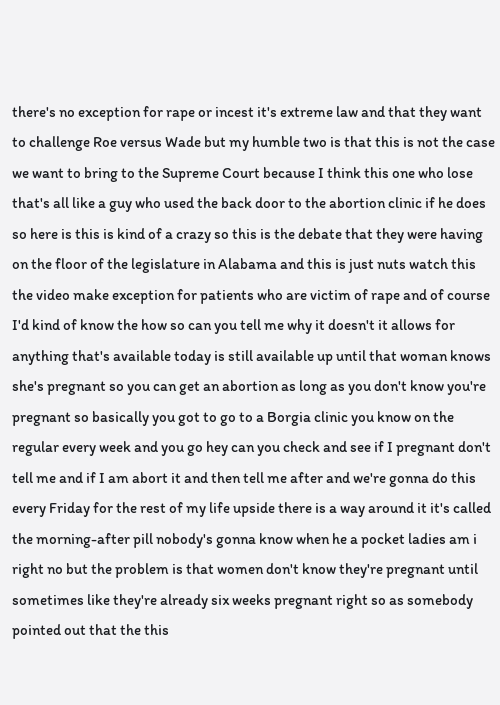there's no exception for rape or incest it's extreme law and that they want to challenge Roe versus Wade but my humble two is that this is not the case we want to bring to the Supreme Court because I think this one who lose that's all like a guy who used the back door to the abortion clinic if he does so here is this is kind of a crazy so this is the debate that they were having on the floor of the legislature in Alabama and this is just nuts watch this the video make exception for patients who are victim of rape and of course I'd kind of know the how so can you tell me why it doesn't it allows for anything that's available today is still available up until that woman knows she's pregnant so you can get an abortion as long as you don't know you're pregnant so basically you got to go to a Borgia clinic you know on the regular every week and you go hey can you check and see if I pregnant don't tell me and if I am abort it and then tell me after and we're gonna do this every Friday for the rest of my life upside there is a way around it it's called the morning-after pill nobody's gonna know when he a pocket ladies am i right no but the problem is that women don't know they're pregnant until sometimes like they're already six weeks pregnant right so as somebody pointed out that the this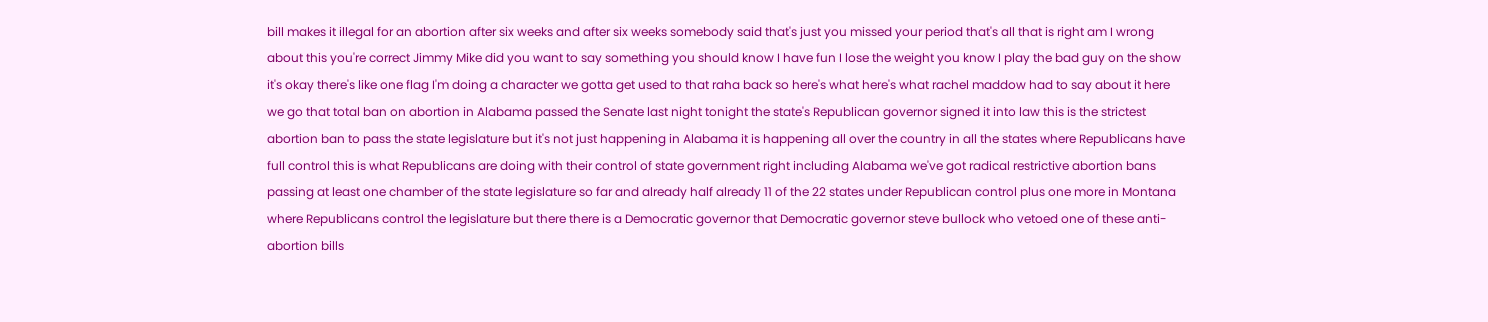bill makes it illegal for an abortion after six weeks and after six weeks somebody said that's just you missed your period that's all that is right am I wrong about this you're correct Jimmy Mike did you want to say something you should know I have fun I lose the weight you know I play the bad guy on the show it's okay there's like one flag I'm doing a character we gotta get used to that raha back so here's what here's what rachel maddow had to say about it here we go that total ban on abortion in Alabama passed the Senate last night tonight the state's Republican governor signed it into law this is the strictest abortion ban to pass the state legislature but it's not just happening in Alabama it is happening all over the country in all the states where Republicans have full control this is what Republicans are doing with their control of state government right including Alabama we've got radical restrictive abortion bans passing at least one chamber of the state legislature so far and already half already 11 of the 22 states under Republican control plus one more in Montana where Republicans control the legislature but there there is a Democratic governor that Democratic governor steve bullock who vetoed one of these anti-abortion bills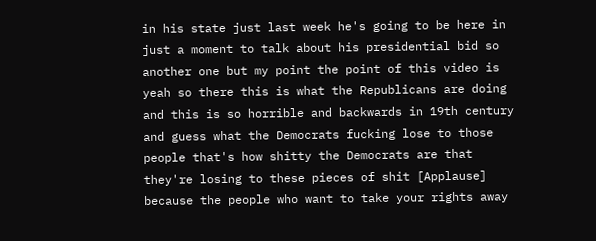in his state just last week he's going to be here in just a moment to talk about his presidential bid so another one but my point the point of this video is yeah so there this is what the Republicans are doing and this is so horrible and backwards in 19th century and guess what the Democrats fucking lose to those people that's how shitty the Democrats are that they're losing to these pieces of shit [Applause] because the people who want to take your rights away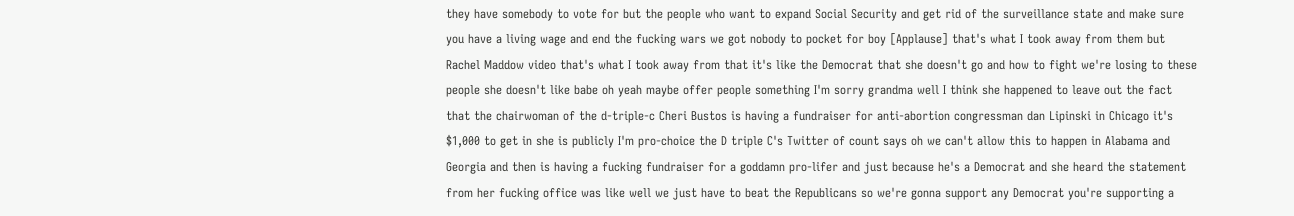they have somebody to vote for but the people who want to expand Social Security and get rid of the surveillance state and make sure you have a living wage and end the fucking wars we got nobody to pocket for boy [Applause] that's what I took away from them but Rachel Maddow video that's what I took away from that it's like the Democrat that she doesn't go and how to fight we're losing to these people she doesn't like babe oh yeah maybe offer people something I'm sorry grandma well I think she happened to leave out the fact that the chairwoman of the d-triple-c Cheri Bustos is having a fundraiser for anti-abortion congressman dan Lipinski in Chicago it's $1,000 to get in she is publicly I'm pro-choice the D triple C's Twitter of count says oh we can't allow this to happen in Alabama and Georgia and then is having a fucking fundraiser for a goddamn pro-lifer and just because he's a Democrat and she heard the statement from her fucking office was like well we just have to beat the Republicans so we're gonna support any Democrat you're supporting a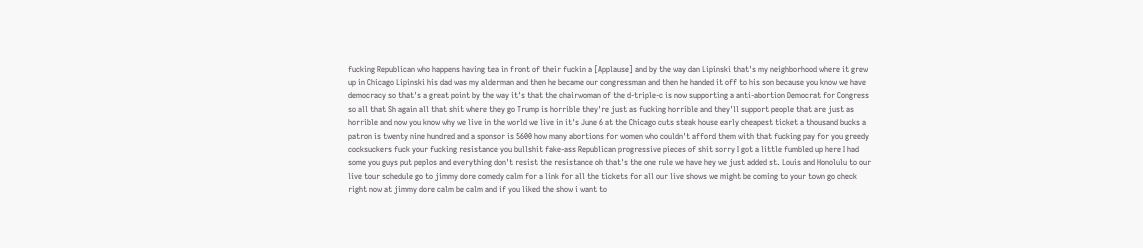fucking Republican who happens having tea in front of their fuckin a [Applause] and by the way dan Lipinski that's my neighborhood where it grew up in Chicago Lipinski his dad was my alderman and then he became our congressman and then he handed it off to his son because you know we have democracy so that's a great point by the way it's that the chairwoman of the d-triple-c is now supporting a anti-abortion Democrat for Congress so all that Sh again all that shit where they go Trump is horrible they're just as fucking horrible and they'll support people that are just as horrible and now you know why we live in the world we live in it's June 6 at the Chicago cuts steak house early cheapest ticket a thousand bucks a patron is twenty nine hundred and a sponsor is 5600 how many abortions for women who couldn't afford them with that fucking pay for you greedy cocksuckers fuck your fucking resistance you bullshit fake-ass Republican progressive pieces of shit sorry I got a little fumbled up here I had some you guys put peplos and everything don't resist the resistance oh that's the one rule we have hey we just added st. Louis and Honolulu to our live tour schedule go to jimmy dore comedy calm for a link for all the tickets for all our live shows we might be coming to your town go check right now at jimmy dore calm be calm and if you liked the show i want to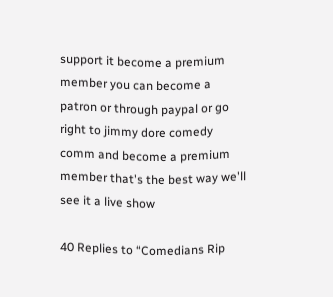support it become a premium member you can become a patron or through paypal or go right to jimmy dore comedy comm and become a premium member that's the best way we'll see it a live show

40 Replies to “Comedians Rip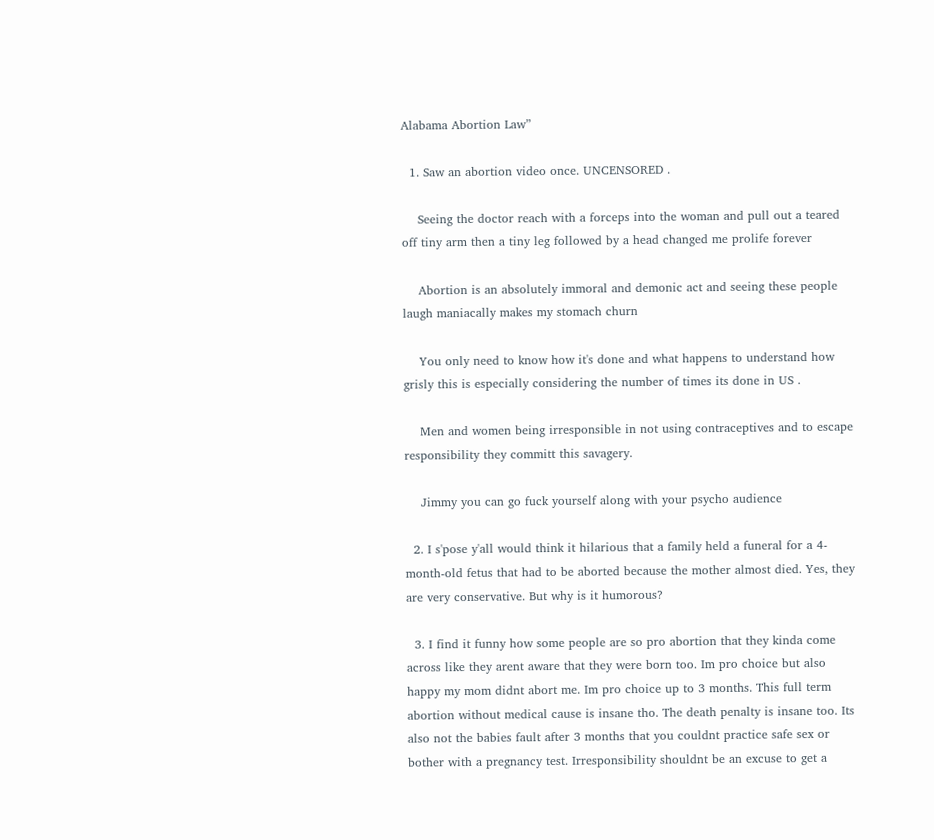Alabama Abortion Law”

  1. Saw an abortion video once. UNCENSORED .

    Seeing the doctor reach with a forceps into the woman and pull out a teared off tiny arm then a tiny leg followed by a head changed me prolife forever

    Abortion is an absolutely immoral and demonic act and seeing these people laugh maniacally makes my stomach churn

    You only need to know how it's done and what happens to understand how grisly this is especially considering the number of times its done in US .

    Men and women being irresponsible in not using contraceptives and to escape responsibility they committ this savagery.

    Jimmy you can go fuck yourself along with your psycho audience

  2. I s'pose y'all would think it hilarious that a family held a funeral for a 4-month-old fetus that had to be aborted because the mother almost died. Yes, they are very conservative. But why is it humorous?

  3. I find it funny how some people are so pro abortion that they kinda come across like they arent aware that they were born too. Im pro choice but also happy my mom didnt abort me. Im pro choice up to 3 months. This full term abortion without medical cause is insane tho. The death penalty is insane too. Its also not the babies fault after 3 months that you couldnt practice safe sex or bother with a pregnancy test. Irresponsibility shouldnt be an excuse to get a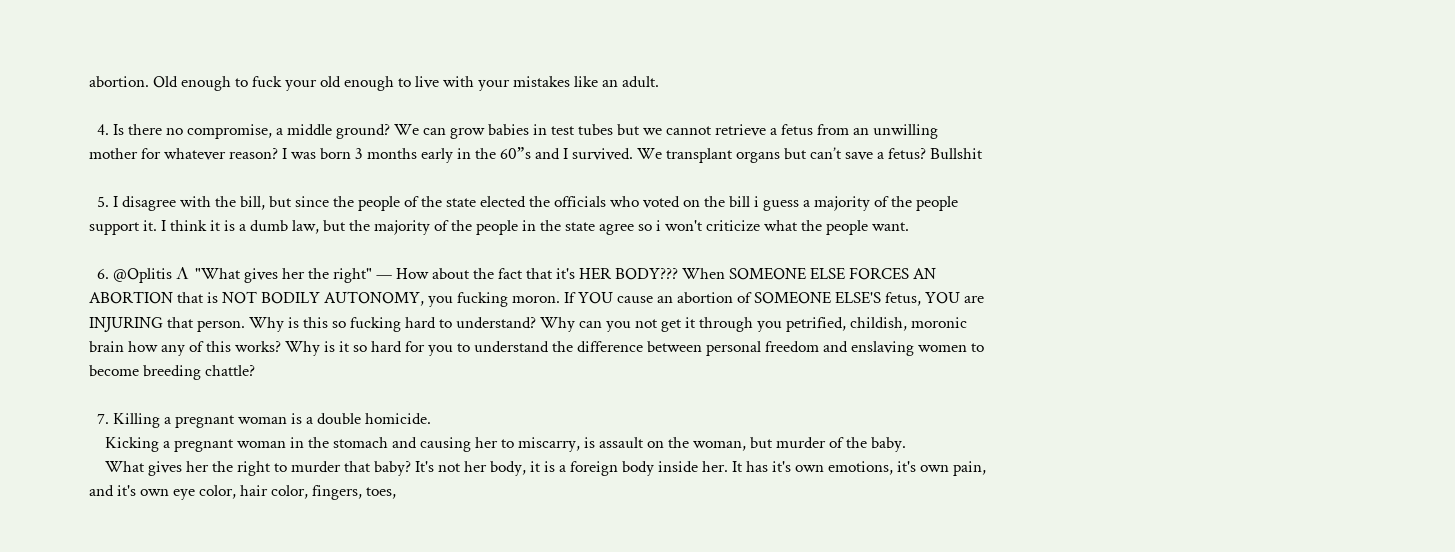abortion. Old enough to fuck your old enough to live with your mistakes like an adult.

  4. Is there no compromise, a middle ground? We can grow babies in test tubes but we cannot retrieve a fetus from an unwilling mother for whatever reason? I was born 3 months early in the 60”s and I survived. We transplant organs but can’t save a fetus? Bullshit

  5. I disagree with the bill, but since the people of the state elected the officials who voted on the bill i guess a majority of the people support it. I think it is a dumb law, but the majority of the people in the state agree so i won't criticize what the people want.

  6. @Oplitis Λ "What gives her the right" — How about the fact that it's HER BODY??? When SOMEONE ELSE FORCES AN ABORTION that is NOT BODILY AUTONOMY, you fucking moron. If YOU cause an abortion of SOMEONE ELSE'S fetus, YOU are INJURING that person. Why is this so fucking hard to understand? Why can you not get it through you petrified, childish, moronic brain how any of this works? Why is it so hard for you to understand the difference between personal freedom and enslaving women to become breeding chattle?

  7. Killing a pregnant woman is a double homicide.
    Kicking a pregnant woman in the stomach and causing her to miscarry, is assault on the woman, but murder of the baby.
    What gives her the right to murder that baby? It's not her body, it is a foreign body inside her. It has it's own emotions, it's own pain, and it's own eye color, hair color, fingers, toes,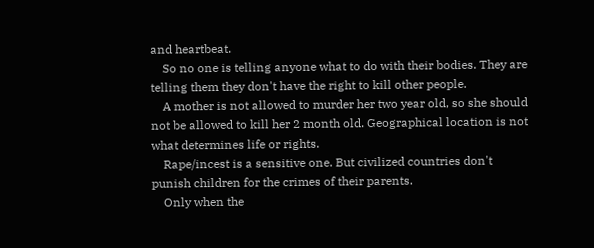and heartbeat.
    So no one is telling anyone what to do with their bodies. They are telling them they don't have the right to kill other people.
    A mother is not allowed to murder her two year old, so she should not be allowed to kill her 2 month old. Geographical location is not what determines life or rights.
    Rape/incest is a sensitive one. But civilized countries don't punish children for the crimes of their parents.
    Only when the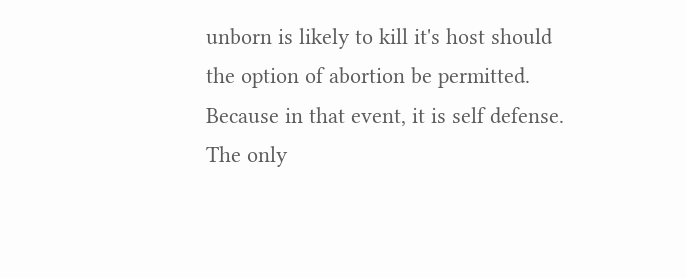unborn is likely to kill it's host should the option of abortion be permitted. Because in that event, it is self defense. The only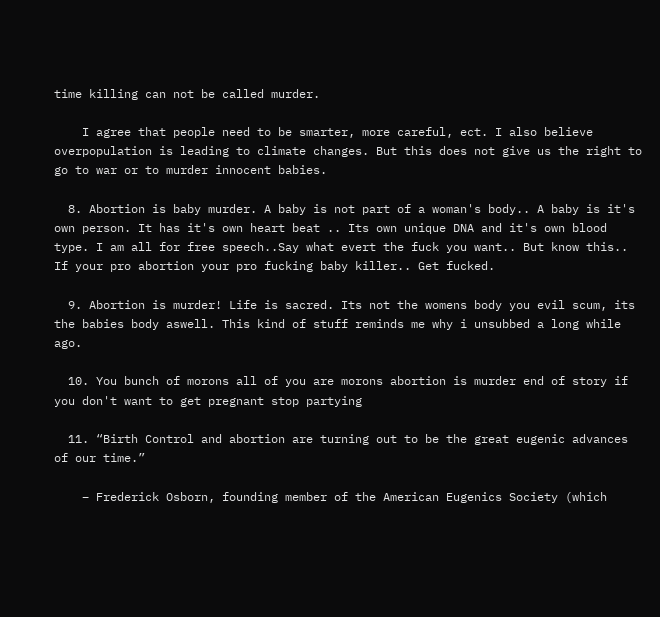time killing can not be called murder.

    I agree that people need to be smarter, more careful, ect. I also believe overpopulation is leading to climate changes. But this does not give us the right to go to war or to murder innocent babies.

  8. Abortion is baby murder. A baby is not part of a woman's body.. A baby is it's own person. It has it's own heart beat .. Its own unique DNA and it's own blood type. I am all for free speech..Say what evert the fuck you want.. But know this.. If your pro abortion your pro fucking baby killer.. Get fucked.

  9. Abortion is murder! Life is sacred. Its not the womens body you evil scum, its the babies body aswell. This kind of stuff reminds me why i unsubbed a long while ago.

  10. You bunch of morons all of you are morons abortion is murder end of story if you don't want to get pregnant stop partying

  11. “Birth Control and abortion are turning out to be the great eugenic advances of our time.”

    – Frederick Osborn, founding member of the American Eugenics Society (which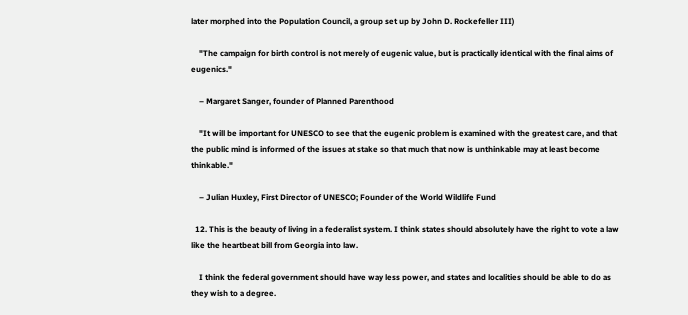later morphed into the Population Council, a group set up by John D. Rockefeller III)

    "The campaign for birth control is not merely of eugenic value, but is practically identical with the final aims of eugenics."

    – Margaret Sanger, founder of Planned Parenthood

    "It will be important for UNESCO to see that the eugenic problem is examined with the greatest care, and that the public mind is informed of the issues at stake so that much that now is unthinkable may at least become thinkable."

    – Julian Huxley, First Director of UNESCO; Founder of the World Wildlife Fund

  12. This is the beauty of living in a federalist system. I think states should absolutely have the right to vote a law like the heartbeat bill from Georgia into law.

    I think the federal government should have way less power, and states and localities should be able to do as they wish to a degree.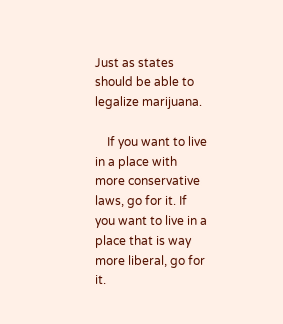Just as states should be able to legalize marijuana.

    If you want to live in a place with more conservative laws, go for it. If you want to live in a place that is way more liberal, go for it.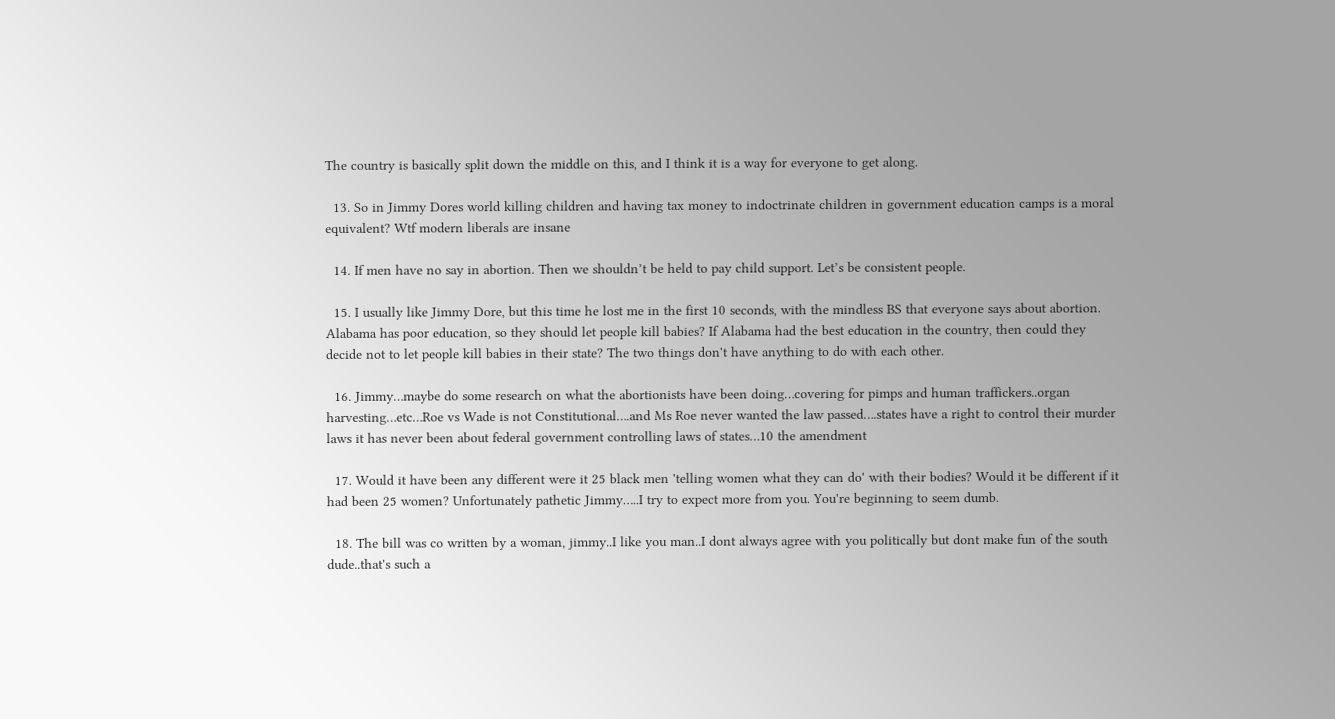The country is basically split down the middle on this, and I think it is a way for everyone to get along.

  13. So in Jimmy Dores world killing children and having tax money to indoctrinate children in government education camps is a moral equivalent? Wtf modern liberals are insane

  14. If men have no say in abortion. Then we shouldn’t be held to pay child support. Let’s be consistent people.

  15. I usually like Jimmy Dore, but this time he lost me in the first 10 seconds, with the mindless BS that everyone says about abortion. Alabama has poor education, so they should let people kill babies? If Alabama had the best education in the country, then could they decide not to let people kill babies in their state? The two things don't have anything to do with each other.

  16. Jimmy…maybe do some research on what the abortionists have been doing…covering for pimps and human traffickers..organ harvesting…etc…Roe vs Wade is not Constitutional….and Ms Roe never wanted the law passed….states have a right to control their murder laws it has never been about federal government controlling laws of states…10 the amendment

  17. Would it have been any different were it 25 black men 'telling women what they can do' with their bodies? Would it be different if it had been 25 women? Unfortunately pathetic Jimmy…..I try to expect more from you. You're beginning to seem dumb.

  18. The bill was co written by a woman, jimmy..I like you man..I dont always agree with you politically but dont make fun of the south dude..that's such a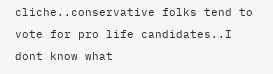cliche..conservative folks tend to vote for pro life candidates..I dont know what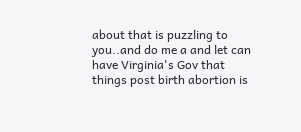about that is puzzling to you..and do me a and let can have Virginia's Gov that things post birth abortion is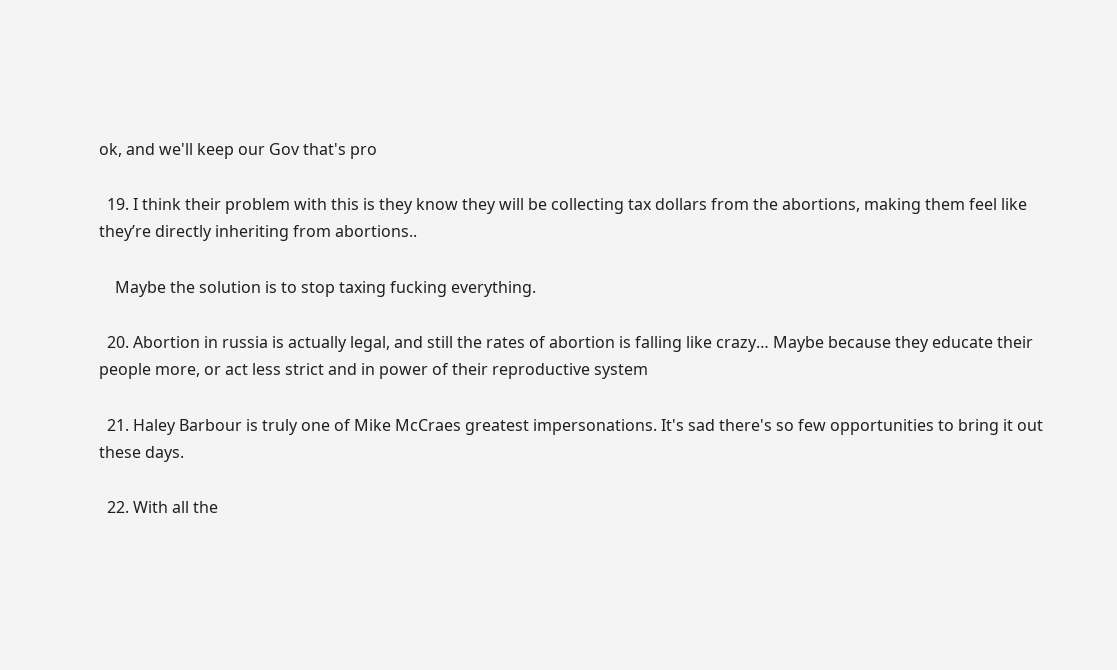ok, and we'll keep our Gov that's pro

  19. I think their problem with this is they know they will be collecting tax dollars from the abortions, making them feel like they’re directly inheriting from abortions..

    Maybe the solution is to stop taxing fucking everything.

  20. Abortion in russia is actually legal, and still the rates of abortion is falling like crazy… Maybe because they educate their people more, or act less strict and in power of their reproductive system

  21. Haley Barbour is truly one of Mike McCraes greatest impersonations. It's sad there's so few opportunities to bring it out these days.

  22. With all the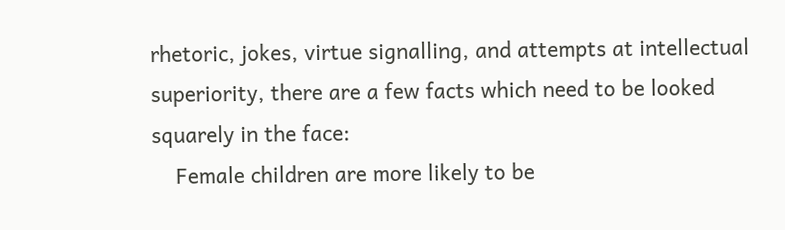rhetoric, jokes, virtue signalling, and attempts at intellectual superiority, there are a few facts which need to be looked squarely in the face:
    Female children are more likely to be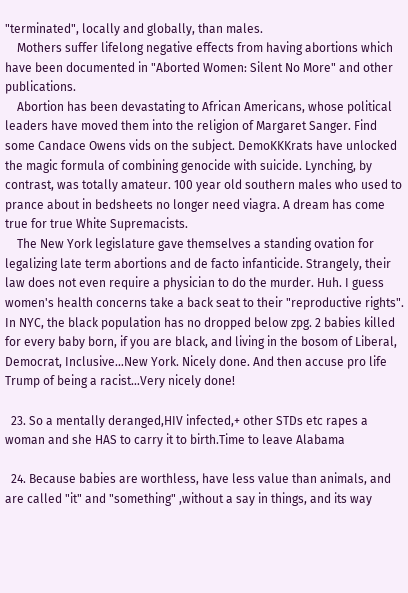"terminated", locally and globally, than males.
    Mothers suffer lifelong negative effects from having abortions which have been documented in "Aborted Women: Silent No More" and other publications.
    Abortion has been devastating to African Americans, whose political leaders have moved them into the religion of Margaret Sanger. Find some Candace Owens vids on the subject. DemoKKKrats have unlocked the magic formula of combining genocide with suicide. Lynching, by contrast, was totally amateur. 100 year old southern males who used to prance about in bedsheets no longer need viagra. A dream has come true for true White Supremacists.
    The New York legislature gave themselves a standing ovation for legalizing late term abortions and de facto infanticide. Strangely, their law does not even require a physician to do the murder. Huh. I guess women's health concerns take a back seat to their "reproductive rights". In NYC, the black population has no dropped below zpg. 2 babies killed for every baby born, if you are black, and living in the bosom of Liberal, Democrat, Inclusive…New York. Nicely done. And then accuse pro life Trump of being a racist…Very nicely done!

  23. So a mentally deranged,HIV infected,+ other STDs etc rapes a woman and she HAS to carry it to birth.Time to leave Alabama

  24. Because babies are worthless, have less value than animals, and are called "it" and "something" ,without a say in things, and its way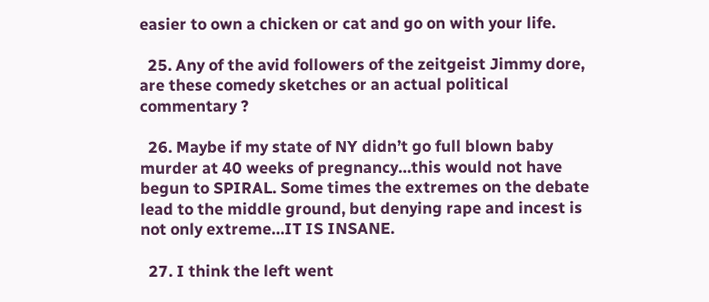easier to own a chicken or cat and go on with your life.

  25. Any of the avid followers of the zeitgeist Jimmy dore, are these comedy sketches or an actual political commentary ?

  26. Maybe if my state of NY didn’t go full blown baby murder at 40 weeks of pregnancy…this would not have begun to SPIRAL. Some times the extremes on the debate lead to the middle ground, but denying rape and incest is not only extreme…IT IS INSANE.

  27. I think the left went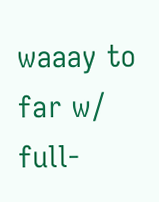waaay to far w/ full-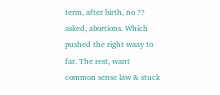term, after birth, no ?? asked, abortions. Which pushed the right waay to far. The rest, want common sense law & stuck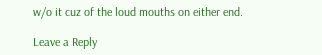w/o it cuz of the loud mouths on either end.

Leave a Reply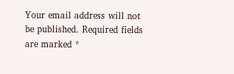Your email address will not be published. Required fields are marked *